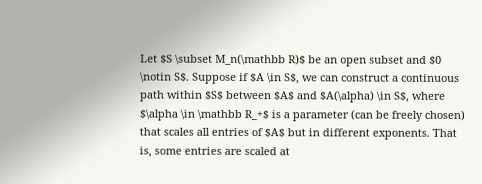Let $S \subset M_n(\mathbb R)$ be an open subset and $0 \notin S$. Suppose if $A \in S$, we can construct a continuous path within $S$ between $A$ and $A(\alpha) \in S$, where $\alpha \in \mathbb R_+$ is a parameter (can be freely chosen) that scales all entries of $A$ but in different exponents. That is, some entries are scaled at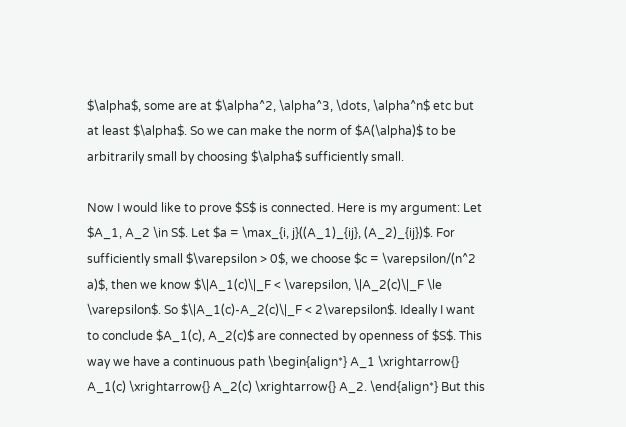$\alpha$, some are at $\alpha^2, \alpha^3, \dots, \alpha^n$ etc but at least $\alpha$. So we can make the norm of $A(\alpha)$ to be arbitrarily small by choosing $\alpha$ sufficiently small.

Now I would like to prove $S$ is connected. Here is my argument: Let $A_1, A_2 \in S$. Let $a = \max_{i, j}((A_1)_{ij}, (A_2)_{ij})$. For sufficiently small $\varepsilon > 0$, we choose $c = \varepsilon/(n^2 a)$, then we know $\|A_1(c)\|_F < \varepsilon, \|A_2(c)\|_F \le \varepsilon$. So $\|A_1(c)-A_2(c)\|_F < 2\varepsilon$. Ideally I want to conclude $A_1(c), A_2(c)$ are connected by openness of $S$. This way we have a continuous path \begin{align*} A_1 \xrightarrow{} A_1(c) \xrightarrow{} A_2(c) \xrightarrow{} A_2. \end{align*} But this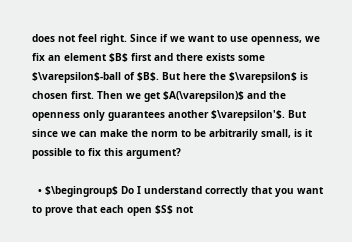does not feel right. Since if we want to use openness, we fix an element $B$ first and there exists some $\varepsilon$-ball of $B$. But here the $\varepsilon$ is chosen first. Then we get $A(\varepsilon)$ and the openness only guarantees another $\varepsilon'$. But since we can make the norm to be arbitrarily small, is it possible to fix this argument?

  • $\begingroup$ Do I understand correctly that you want to prove that each open $S$ not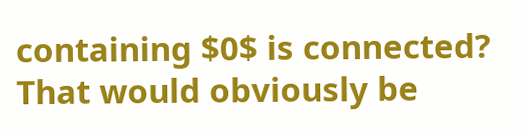containing $0$ is connected? That would obviously be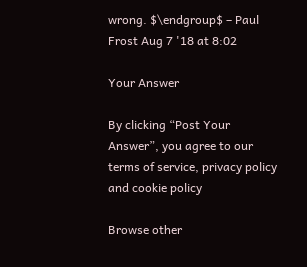wrong. $\endgroup$ – Paul Frost Aug 7 '18 at 8:02

Your Answer

By clicking “Post Your Answer”, you agree to our terms of service, privacy policy and cookie policy

Browse other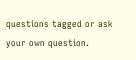questions tagged or ask your own question.